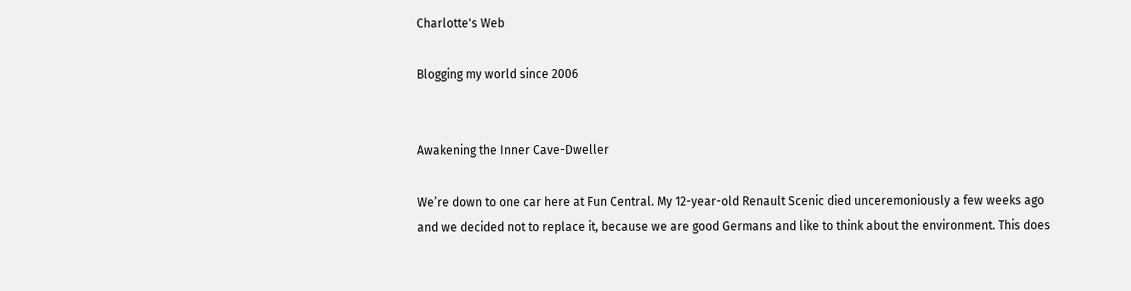Charlotte's Web

Blogging my world since 2006


Awakening the Inner Cave-Dweller

We’re down to one car here at Fun Central. My 12-year-old Renault Scenic died unceremoniously a few weeks ago and we decided not to replace it, because we are good Germans and like to think about the environment. This does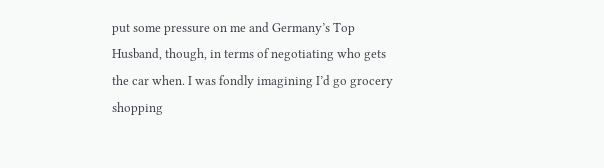put some pressure on me and Germany’s Top Husband, though, in terms of negotiating who gets the car when. I was fondly imagining I’d go grocery shopping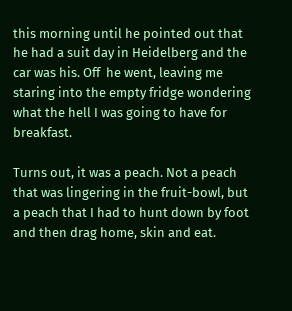this morning until he pointed out that he had a suit day in Heidelberg and the car was his. Off  he went, leaving me staring into the empty fridge wondering what the hell I was going to have for breakfast.

Turns out, it was a peach. Not a peach that was lingering in the fruit-bowl, but a peach that I had to hunt down by foot and then drag home, skin and eat.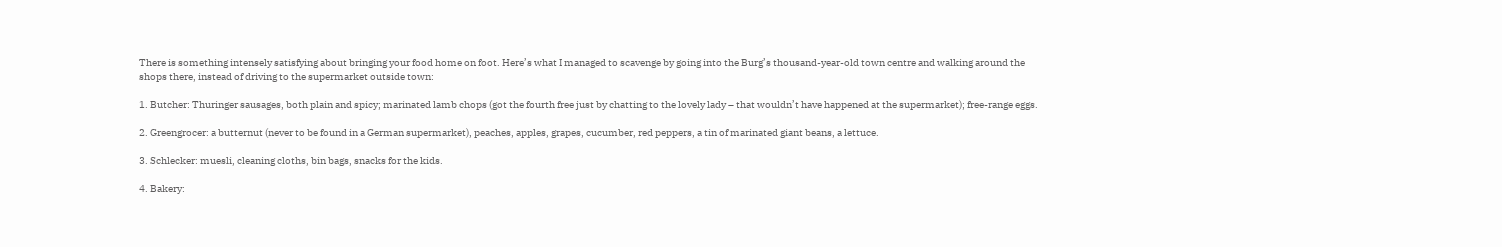There is something intensely satisfying about bringing your food home on foot. Here’s what I managed to scavenge by going into the Burg’s thousand-year-old town centre and walking around the shops there, instead of driving to the supermarket outside town:

1. Butcher: Thuringer sausages, both plain and spicy; marinated lamb chops (got the fourth free just by chatting to the lovely lady – that wouldn’t have happened at the supermarket); free-range eggs.

2. Greengrocer: a butternut (never to be found in a German supermarket), peaches, apples, grapes, cucumber, red peppers, a tin of marinated giant beans, a lettuce.

3. Schlecker: muesli, cleaning cloths, bin bags, snacks for the kids.

4. Bakery: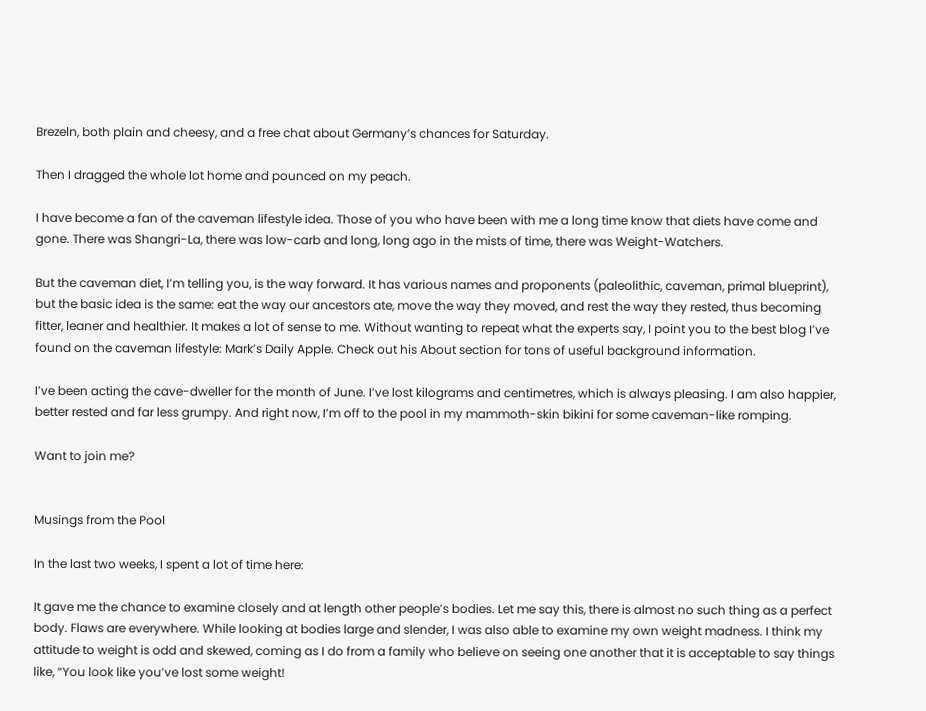Brezeln, both plain and cheesy, and a free chat about Germany’s chances for Saturday.

Then I dragged the whole lot home and pounced on my peach.

I have become a fan of the caveman lifestyle idea. Those of you who have been with me a long time know that diets have come and gone. There was Shangri-La, there was low-carb and long, long ago in the mists of time, there was Weight-Watchers.

But the caveman diet, I’m telling you, is the way forward. It has various names and proponents (paleolithic, caveman, primal blueprint), but the basic idea is the same: eat the way our ancestors ate, move the way they moved, and rest the way they rested, thus becoming fitter, leaner and healthier. It makes a lot of sense to me. Without wanting to repeat what the experts say, I point you to the best blog I’ve found on the caveman lifestyle: Mark’s Daily Apple. Check out his About section for tons of useful background information.

I’ve been acting the cave-dweller for the month of June. I’ve lost kilograms and centimetres, which is always pleasing. I am also happier, better rested and far less grumpy. And right now, I’m off to the pool in my mammoth-skin bikini for some caveman-like romping.

Want to join me?


Musings from the Pool

In the last two weeks, I spent a lot of time here:

It gave me the chance to examine closely and at length other people’s bodies. Let me say this, there is almost no such thing as a perfect body. Flaws are everywhere. While looking at bodies large and slender, I was also able to examine my own weight madness. I think my attitude to weight is odd and skewed, coming as I do from a family who believe on seeing one another that it is acceptable to say things like, “You look like you’ve lost some weight!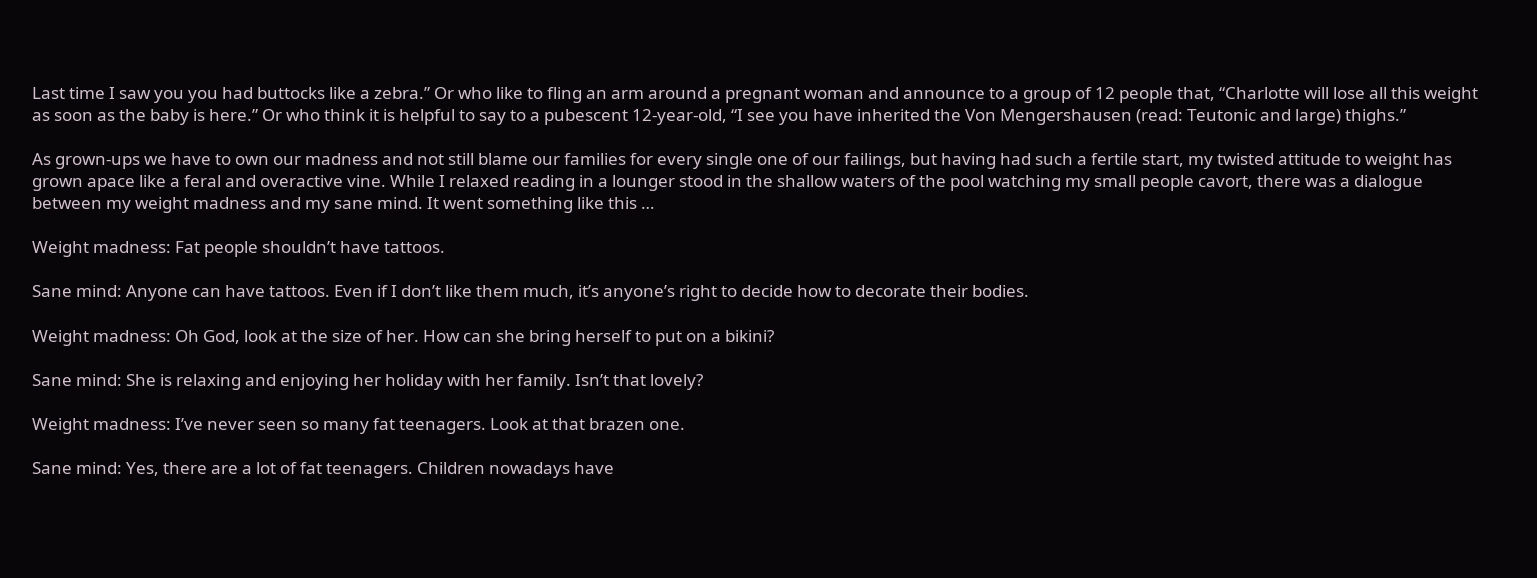Last time I saw you you had buttocks like a zebra.” Or who like to fling an arm around a pregnant woman and announce to a group of 12 people that, “Charlotte will lose all this weight as soon as the baby is here.” Or who think it is helpful to say to a pubescent 12-year-old, “I see you have inherited the Von Mengershausen (read: Teutonic and large) thighs.”

As grown-ups we have to own our madness and not still blame our families for every single one of our failings, but having had such a fertile start, my twisted attitude to weight has grown apace like a feral and overactive vine. While I relaxed reading in a lounger stood in the shallow waters of the pool watching my small people cavort, there was a dialogue between my weight madness and my sane mind. It went something like this …

Weight madness: Fat people shouldn’t have tattoos.

Sane mind: Anyone can have tattoos. Even if I don’t like them much, it’s anyone’s right to decide how to decorate their bodies.

Weight madness: Oh God, look at the size of her. How can she bring herself to put on a bikini?

Sane mind: She is relaxing and enjoying her holiday with her family. Isn’t that lovely?

Weight madness: I’ve never seen so many fat teenagers. Look at that brazen one.

Sane mind: Yes, there are a lot of fat teenagers. Children nowadays have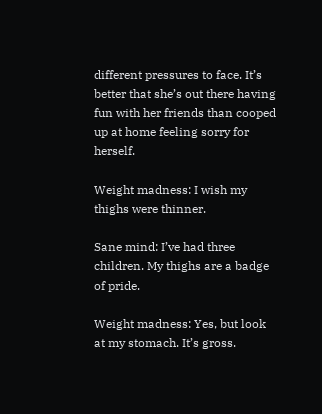different pressures to face. It’s better that she’s out there having fun with her friends than cooped up at home feeling sorry for herself.

Weight madness: I wish my thighs were thinner.

Sane mind: I’ve had three children. My thighs are a badge of pride.

Weight madness: Yes, but look at my stomach. It’s gross.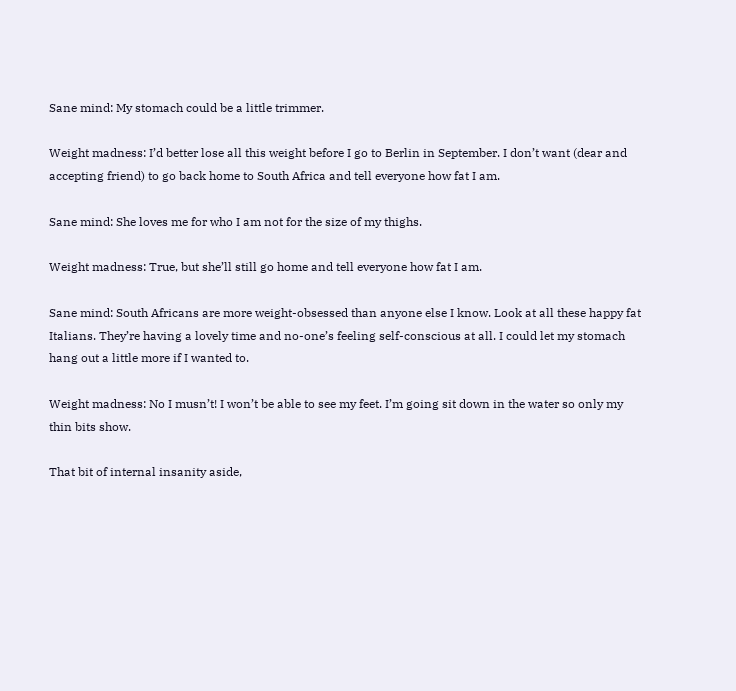Sane mind: My stomach could be a little trimmer.

Weight madness: I’d better lose all this weight before I go to Berlin in September. I don’t want (dear and accepting friend) to go back home to South Africa and tell everyone how fat I am.

Sane mind: She loves me for who I am not for the size of my thighs.

Weight madness: True, but she’ll still go home and tell everyone how fat I am.

Sane mind: South Africans are more weight-obsessed than anyone else I know. Look at all these happy fat Italians. They’re having a lovely time and no-one’s feeling self-conscious at all. I could let my stomach hang out a little more if I wanted to.

Weight madness: No I musn’t! I won’t be able to see my feet. I’m going sit down in the water so only my thin bits show.

That bit of internal insanity aside,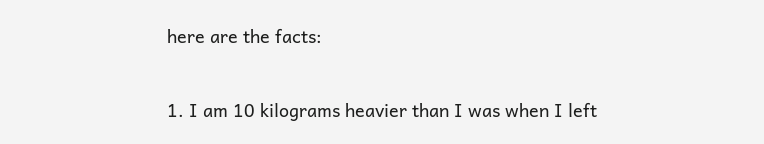here are the facts:

1. I am 10 kilograms heavier than I was when I left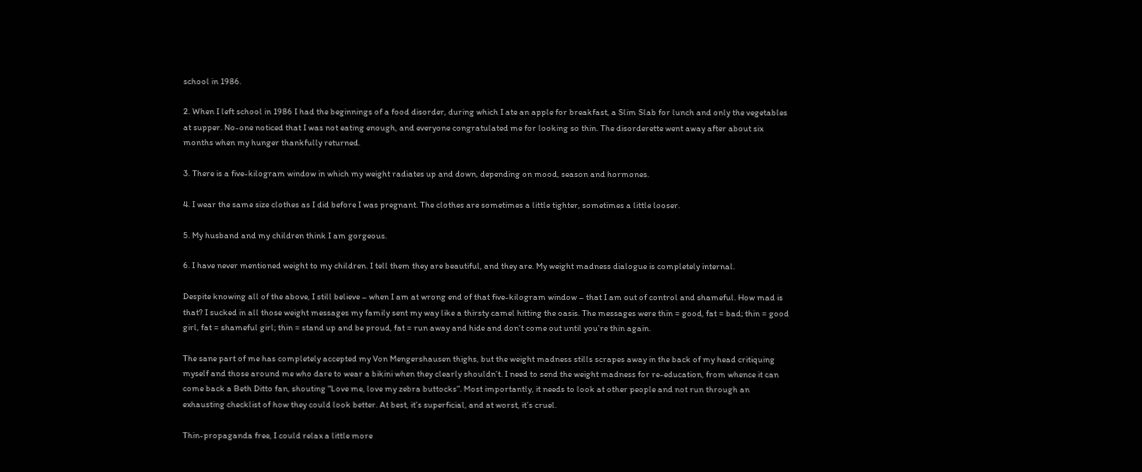school in 1986.

2. When I left school in 1986 I had the beginnings of a food disorder, during which I ate an apple for breakfast, a Slim Slab for lunch and only the vegetables at supper. No-one noticed that I was not eating enough, and everyone congratulated me for looking so thin. The disorderette went away after about six months when my hunger thankfully returned.

3. There is a five-kilogram window in which my weight radiates up and down, depending on mood, season and hormones.

4. I wear the same size clothes as I did before I was pregnant. The clothes are sometimes a little tighter, sometimes a little looser.

5. My husband and my children think I am gorgeous.

6. I have never mentioned weight to my children. I tell them they are beautiful, and they are. My weight madness dialogue is completely internal.

Despite knowing all of the above, I still believe – when I am at wrong end of that five-kilogram window – that I am out of control and shameful. How mad is that? I sucked in all those weight messages my family sent my way like a thirsty camel hitting the oasis. The messages were thin = good, fat = bad; thin = good girl, fat = shameful girl; thin = stand up and be proud, fat = run away and hide and don’t come out until you’re thin again.

The sane part of me has completely accepted my Von Mengershausen thighs, but the weight madness stills scrapes away in the back of my head critiquing myself and those around me who dare to wear a bikini when they clearly shouldn’t. I need to send the weight madness for re-education, from whence it can come back a Beth Ditto fan, shouting “Love me, love my zebra buttocks”. Most importantly, it needs to look at other people and not run through an exhausting checklist of how they could look better. At best, it’s superficial, and at worst, it’s cruel.

Thin-propaganda free, I could relax a little more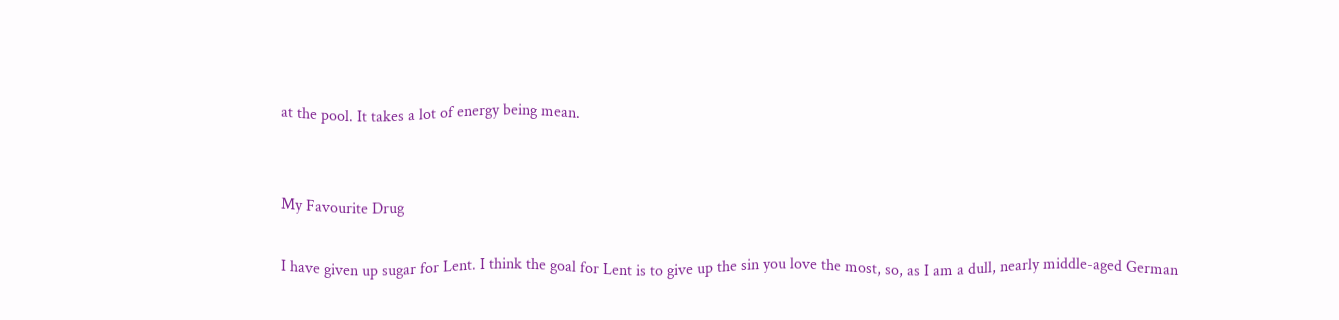at the pool. It takes a lot of energy being mean.


My Favourite Drug

I have given up sugar for Lent. I think the goal for Lent is to give up the sin you love the most, so, as I am a dull, nearly middle-aged German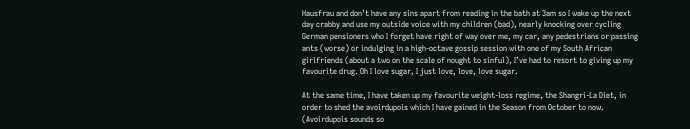Hausfrau and don’t have any sins apart from reading in the bath at 3am so I wake up the next day crabby and use my outside voice with my children (bad), nearly knocking over cycling German pensioners who I forget have right of way over me, my car, any pedestrians or passing ants (worse) or indulging in a high-octave gossip session with one of my South African girlfriends (about a two on the scale of nought to sinful), I’ve had to resort to giving up my favourite drug. Oh I love sugar, I just love, love, love sugar.

At the same time, I have taken up my favourite weight-loss regime, the Shangri-La Diet, in order to shed the avoirdupois which I have gained in the Season from October to now. (Avoirdupois sounds so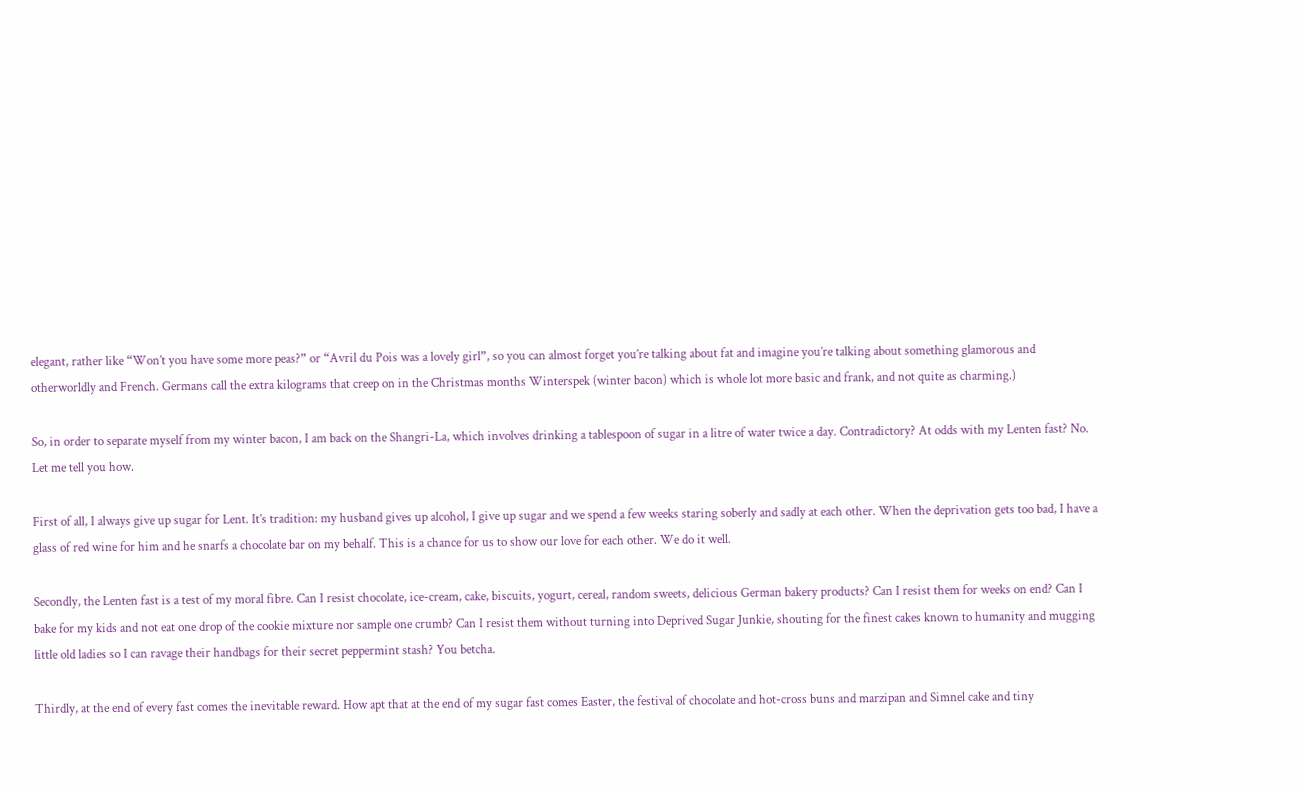elegant, rather like “Won’t you have some more peas?” or “Avril du Pois was a lovely girl”, so you can almost forget you’re talking about fat and imagine you’re talking about something glamorous and otherworldly and French. Germans call the extra kilograms that creep on in the Christmas months Winterspek (winter bacon) which is whole lot more basic and frank, and not quite as charming.)

So, in order to separate myself from my winter bacon, I am back on the Shangri-La, which involves drinking a tablespoon of sugar in a litre of water twice a day. Contradictory? At odds with my Lenten fast? No. Let me tell you how.

First of all, I always give up sugar for Lent. It’s tradition: my husband gives up alcohol, I give up sugar and we spend a few weeks staring soberly and sadly at each other. When the deprivation gets too bad, I have a glass of red wine for him and he snarfs a chocolate bar on my behalf. This is a chance for us to show our love for each other. We do it well.

Secondly, the Lenten fast is a test of my moral fibre. Can I resist chocolate, ice-cream, cake, biscuits, yogurt, cereal, random sweets, delicious German bakery products? Can I resist them for weeks on end? Can I bake for my kids and not eat one drop of the cookie mixture nor sample one crumb? Can I resist them without turning into Deprived Sugar Junkie, shouting for the finest cakes known to humanity and mugging little old ladies so I can ravage their handbags for their secret peppermint stash? You betcha.

Thirdly, at the end of every fast comes the inevitable reward. How apt that at the end of my sugar fast comes Easter, the festival of chocolate and hot-cross buns and marzipan and Simnel cake and tiny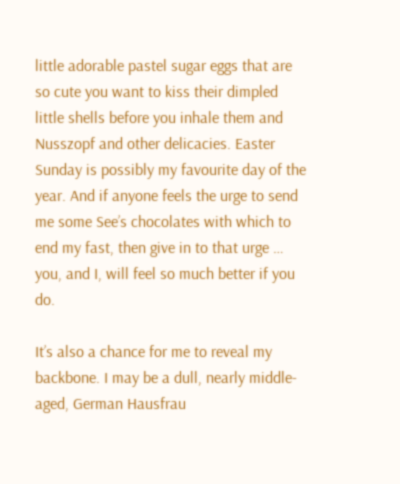little adorable pastel sugar eggs that are so cute you want to kiss their dimpled little shells before you inhale them and Nusszopf and other delicacies. Easter Sunday is possibly my favourite day of the year. And if anyone feels the urge to send me some See’s chocolates with which to end my fast, then give in to that urge … you, and I, will feel so much better if you do.

It’s also a chance for me to reveal my backbone. I may be a dull, nearly middle-aged, German Hausfrau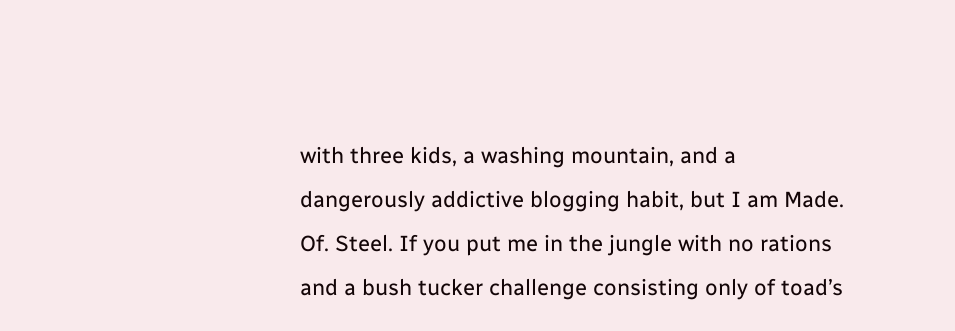with three kids, a washing mountain, and a dangerously addictive blogging habit, but I am Made. Of. Steel. If you put me in the jungle with no rations and a bush tucker challenge consisting only of toad’s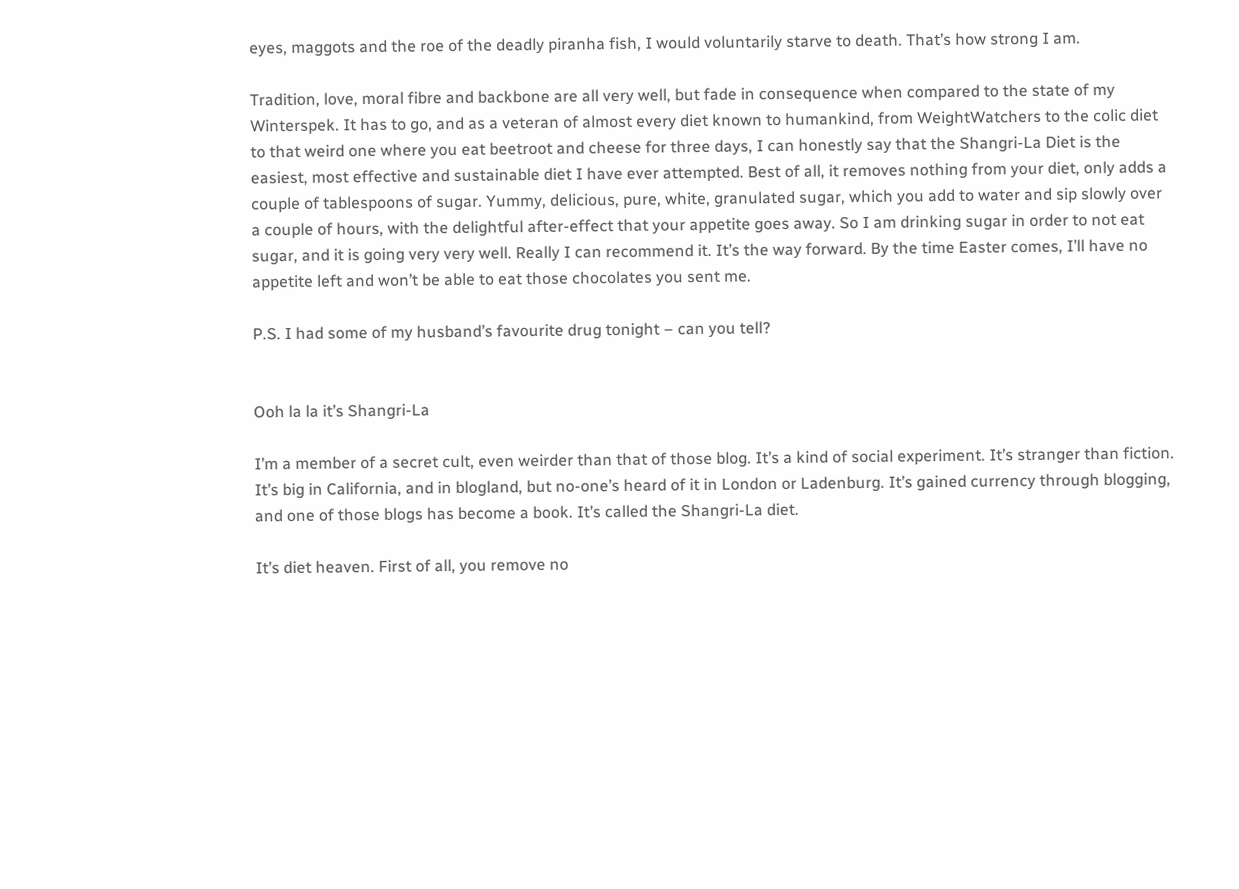eyes, maggots and the roe of the deadly piranha fish, I would voluntarily starve to death. That’s how strong I am.

Tradition, love, moral fibre and backbone are all very well, but fade in consequence when compared to the state of my Winterspek. It has to go, and as a veteran of almost every diet known to humankind, from WeightWatchers to the colic diet to that weird one where you eat beetroot and cheese for three days, I can honestly say that the Shangri-La Diet is the easiest, most effective and sustainable diet I have ever attempted. Best of all, it removes nothing from your diet, only adds a couple of tablespoons of sugar. Yummy, delicious, pure, white, granulated sugar, which you add to water and sip slowly over a couple of hours, with the delightful after-effect that your appetite goes away. So I am drinking sugar in order to not eat sugar, and it is going very very well. Really I can recommend it. It’s the way forward. By the time Easter comes, I’ll have no appetite left and won’t be able to eat those chocolates you sent me.

P.S. I had some of my husband’s favourite drug tonight – can you tell?


Ooh la la it’s Shangri-La

I’m a member of a secret cult, even weirder than that of those blog. It’s a kind of social experiment. It’s stranger than fiction. It’s big in California, and in blogland, but no-one’s heard of it in London or Ladenburg. It’s gained currency through blogging, and one of those blogs has become a book. It’s called the Shangri-La diet.

It’s diet heaven. First of all, you remove no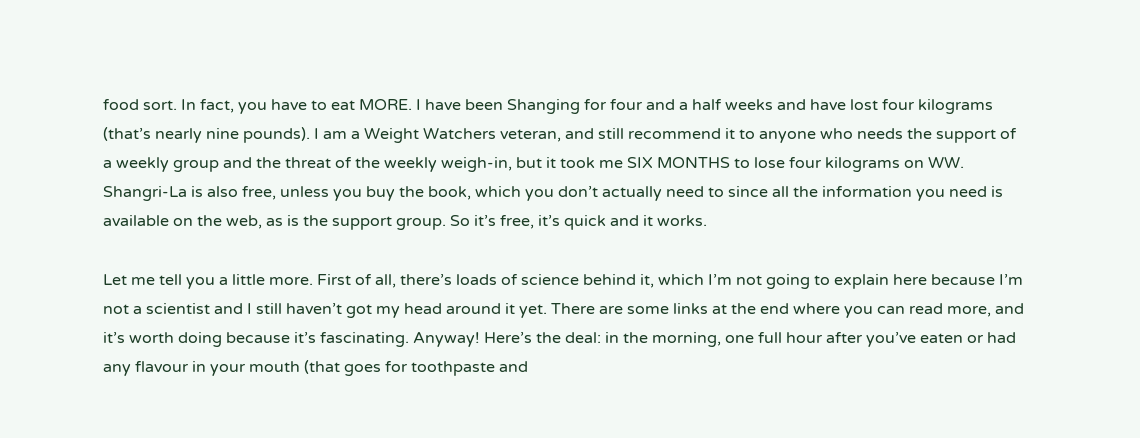food sort. In fact, you have to eat MORE. I have been Shanging for four and a half weeks and have lost four kilograms (that’s nearly nine pounds). I am a Weight Watchers veteran, and still recommend it to anyone who needs the support of a weekly group and the threat of the weekly weigh-in, but it took me SIX MONTHS to lose four kilograms on WW. Shangri-La is also free, unless you buy the book, which you don’t actually need to since all the information you need is available on the web, as is the support group. So it’s free, it’s quick and it works.

Let me tell you a little more. First of all, there’s loads of science behind it, which I’m not going to explain here because I’m not a scientist and I still haven’t got my head around it yet. There are some links at the end where you can read more, and it’s worth doing because it’s fascinating. Anyway! Here’s the deal: in the morning, one full hour after you’ve eaten or had any flavour in your mouth (that goes for toothpaste and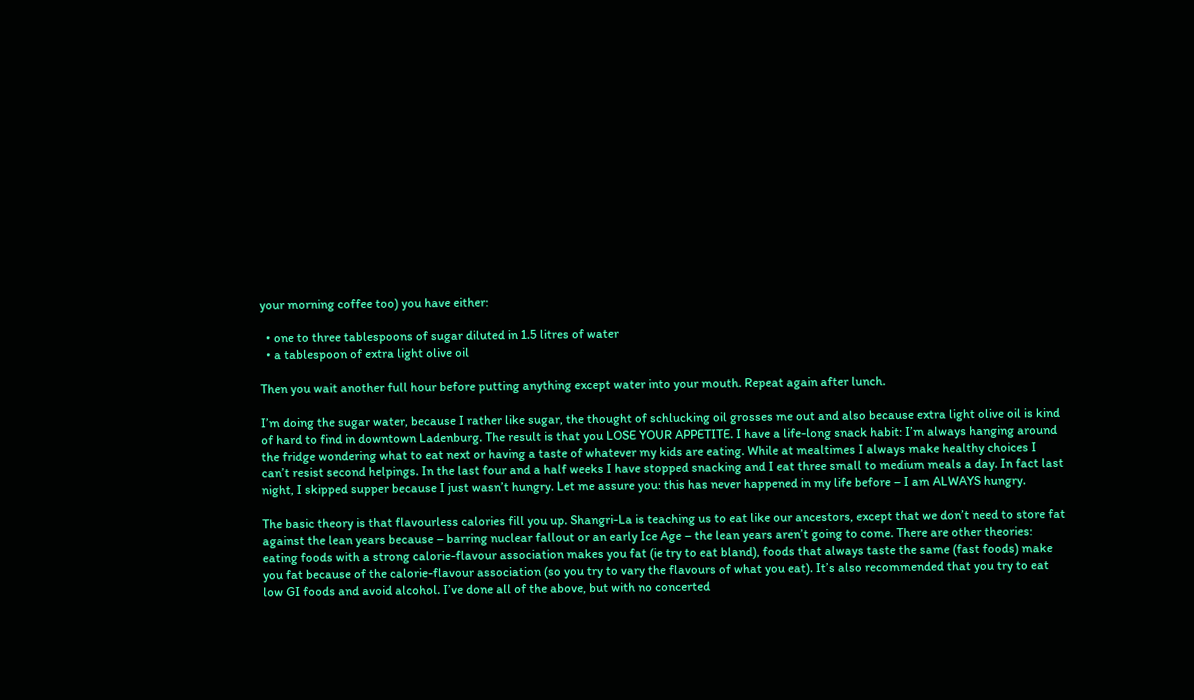your morning coffee too) you have either:

  • one to three tablespoons of sugar diluted in 1.5 litres of water
  • a tablespoon of extra light olive oil

Then you wait another full hour before putting anything except water into your mouth. Repeat again after lunch.

I’m doing the sugar water, because I rather like sugar, the thought of schlucking oil grosses me out and also because extra light olive oil is kind of hard to find in downtown Ladenburg. The result is that you LOSE YOUR APPETITE. I have a life-long snack habit: I’m always hanging around the fridge wondering what to eat next or having a taste of whatever my kids are eating. While at mealtimes I always make healthy choices I can’t resist second helpings. In the last four and a half weeks I have stopped snacking and I eat three small to medium meals a day. In fact last night, I skipped supper because I just wasn’t hungry. Let me assure you: this has never happened in my life before – I am ALWAYS hungry.

The basic theory is that flavourless calories fill you up. Shangri-La is teaching us to eat like our ancestors, except that we don’t need to store fat against the lean years because – barring nuclear fallout or an early Ice Age – the lean years aren’t going to come. There are other theories: eating foods with a strong calorie-flavour association makes you fat (ie try to eat bland), foods that always taste the same (fast foods) make you fat because of the calorie-flavour association (so you try to vary the flavours of what you eat). It’s also recommended that you try to eat low GI foods and avoid alcohol. I’ve done all of the above, but with no concerted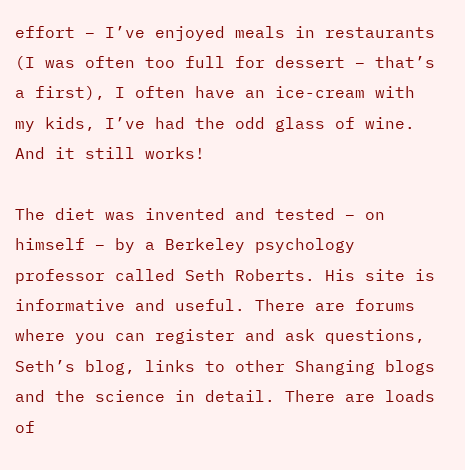effort – I’ve enjoyed meals in restaurants (I was often too full for dessert – that’s a first), I often have an ice-cream with my kids, I’ve had the odd glass of wine. And it still works!

The diet was invented and tested – on himself – by a Berkeley psychology professor called Seth Roberts. His site is informative and useful. There are forums where you can register and ask questions, Seth’s blog, links to other Shanging blogs and the science in detail. There are loads of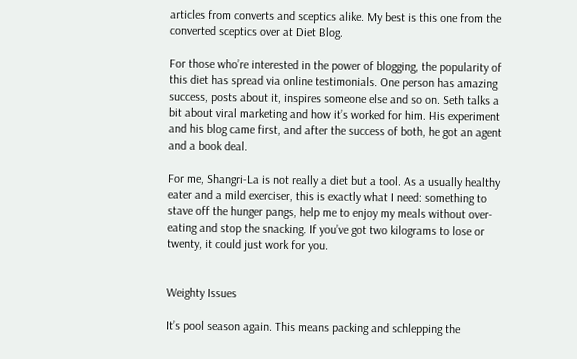articles from converts and sceptics alike. My best is this one from the converted sceptics over at Diet Blog.

For those who’re interested in the power of blogging, the popularity of this diet has spread via online testimonials. One person has amazing success, posts about it, inspires someone else and so on. Seth talks a bit about viral marketing and how it’s worked for him. His experiment and his blog came first, and after the success of both, he got an agent and a book deal.

For me, Shangri-La is not really a diet but a tool. As a usually healthy eater and a mild exerciser, this is exactly what I need: something to stave off the hunger pangs, help me to enjoy my meals without over-eating and stop the snacking. If you’ve got two kilograms to lose or twenty, it could just work for you.


Weighty Issues

It’s pool season again. This means packing and schlepping the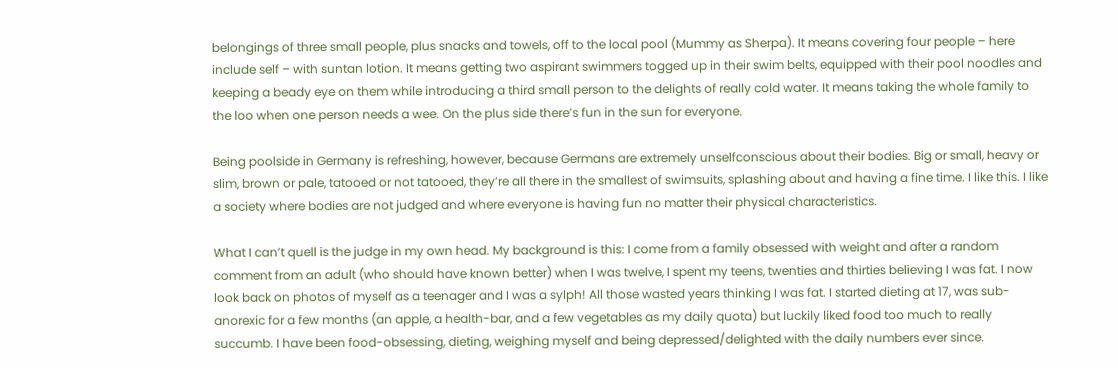belongings of three small people, plus snacks and towels, off to the local pool (Mummy as Sherpa). It means covering four people – here include self – with suntan lotion. It means getting two aspirant swimmers togged up in their swim belts, equipped with their pool noodles and keeping a beady eye on them while introducing a third small person to the delights of really cold water. It means taking the whole family to the loo when one person needs a wee. On the plus side there’s fun in the sun for everyone.

Being poolside in Germany is refreshing, however, because Germans are extremely unselfconscious about their bodies. Big or small, heavy or slim, brown or pale, tatooed or not tatooed, they’re all there in the smallest of swimsuits, splashing about and having a fine time. I like this. I like a society where bodies are not judged and where everyone is having fun no matter their physical characteristics.

What I can’t quell is the judge in my own head. My background is this: I come from a family obsessed with weight and after a random comment from an adult (who should have known better) when I was twelve, I spent my teens, twenties and thirties believing I was fat. I now look back on photos of myself as a teenager and I was a sylph! All those wasted years thinking I was fat. I started dieting at 17, was sub-anorexic for a few months (an apple, a health-bar, and a few vegetables as my daily quota) but luckily liked food too much to really succumb. I have been food-obsessing, dieting, weighing myself and being depressed/delighted with the daily numbers ever since.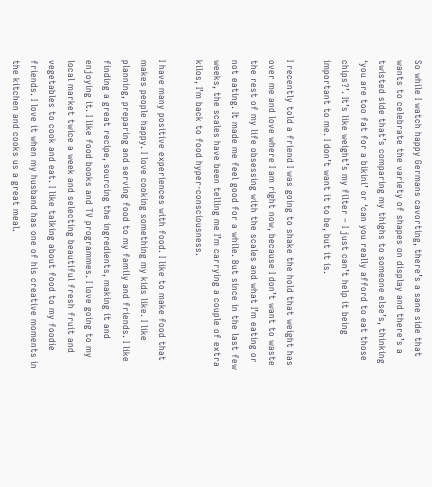So while I watch happy Germans cavorting, there’s a sane side that wants to celebrate the variety of shapes on display and there’s a twisted side that’s comparing my thighs to someone else’s, thinking ‘you are too fat for a bikini’ or ‘can you really afford to eat those chips?’. It’s like weight’s my filter – I just can’t help it being important to me. I don’t want it to be, but it is.

I recently told a friend I was going to shake the hold that weight has over me and love where I am right now, because I don’t want to waste the rest of my life obsessing with the scales and what I’m eating or not eating. It made me feel good for a while. But since in the last few weeks, the scales have been telling me I’m carrying a couple of extra kilos, I’m back to food hyper-consciousness.

I have many positive experiences with food. I like to make food that makes people happy. I love cooking something my kids like. I like planning, preparing and serving food to my family and friends. I like finding a great recipe, sourcing the ingredients, making it and enjoying it. I like food books and TV programmes. I love going to my local market twice a week and selecting beautiful fresh fruit and vegetables to cook and eat. I like talking about food to my foodie friends. I love it when my husband has one of his creative moments in the kitchen and cooks us a great meal.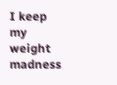I keep my weight madness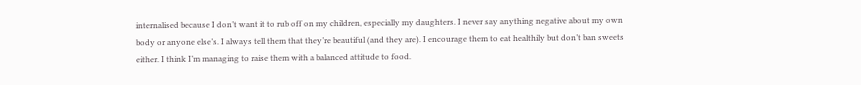internalised because I don’t want it to rub off on my children, especially my daughters. I never say anything negative about my own body or anyone else’s. I always tell them that they’re beautiful (and they are). I encourage them to eat healthily but don’t ban sweets either. I think I’m managing to raise them with a balanced attitude to food.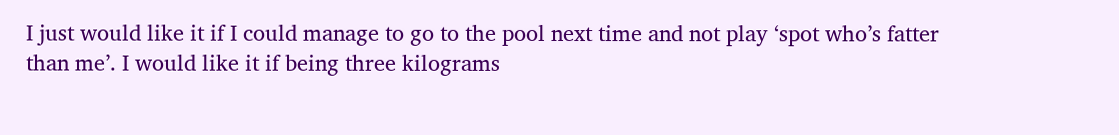I just would like it if I could manage to go to the pool next time and not play ‘spot who’s fatter than me’. I would like it if being three kilograms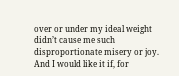over or under my ideal weight didn’t cause me such disproportionate misery or joy. And I would like it if, for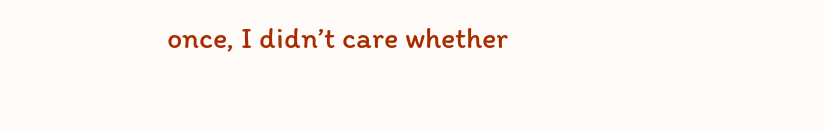once, I didn’t care whether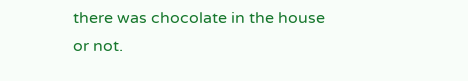there was chocolate in the house or not.